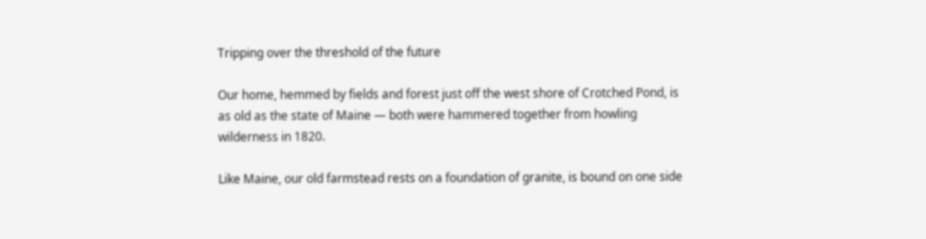Tripping over the threshold of the future

Our home, hemmed by fields and forest just off the west shore of Crotched Pond, is as old as the state of Maine — both were hammered together from howling wilderness in 1820.

Like Maine, our old farmstead rests on a foundation of granite, is bound on one side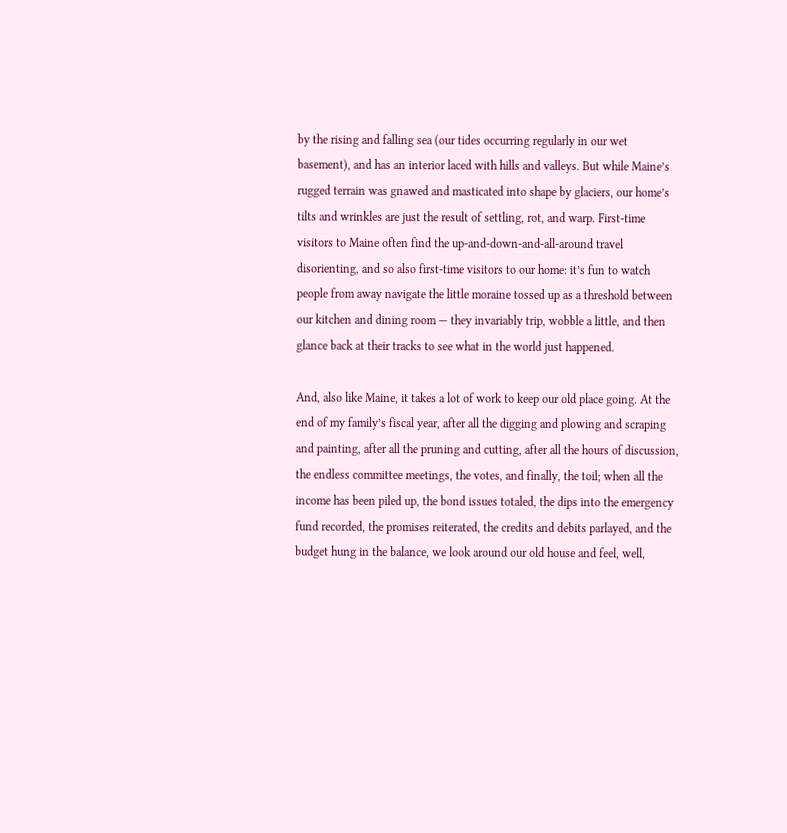by the rising and falling sea (our tides occurring regularly in our wet basement), and has an interior laced with hills and valleys. But while Maine’s rugged terrain was gnawed and masticated into shape by glaciers, our home’s tilts and wrinkles are just the result of settling, rot, and warp. First-time visitors to Maine often find the up-and-down-and-all-around travel disorienting, and so also first-time visitors to our home: it’s fun to watch people from away navigate the little moraine tossed up as a threshold between our kitchen and dining room — they invariably trip, wobble a little, and then glance back at their tracks to see what in the world just happened.

And, also like Maine, it takes a lot of work to keep our old place going. At the end of my family’s fiscal year, after all the digging and plowing and scraping and painting, after all the pruning and cutting, after all the hours of discussion, the endless committee meetings, the votes, and finally, the toil; when all the income has been piled up, the bond issues totaled, the dips into the emergency fund recorded, the promises reiterated, the credits and debits parlayed, and the budget hung in the balance, we look around our old house and feel, well,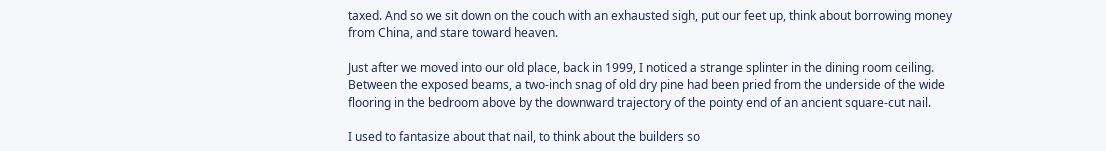taxed. And so we sit down on the couch with an exhausted sigh, put our feet up, think about borrowing money from China, and stare toward heaven.

Just after we moved into our old place, back in 1999, I noticed a strange splinter in the dining room ceiling. Between the exposed beams, a two-inch snag of old dry pine had been pried from the underside of the wide flooring in the bedroom above by the downward trajectory of the pointy end of an ancient square-cut nail.

I used to fantasize about that nail, to think about the builders so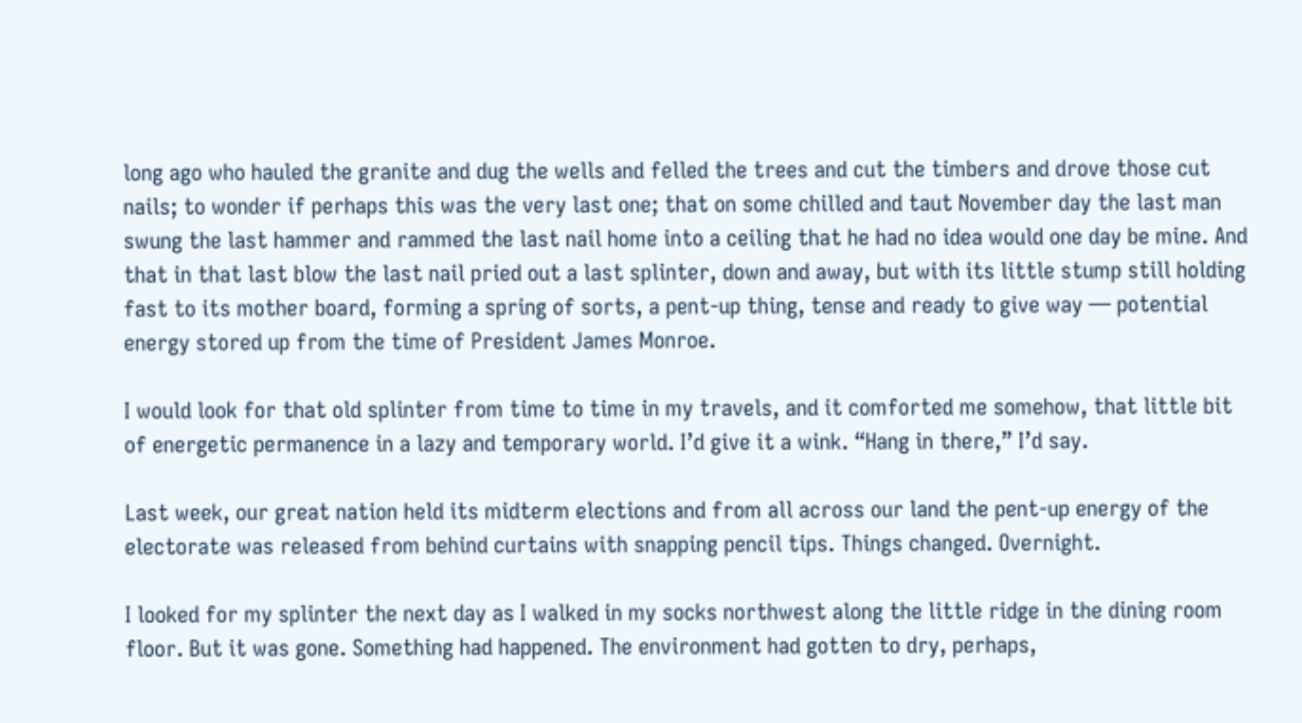long ago who hauled the granite and dug the wells and felled the trees and cut the timbers and drove those cut nails; to wonder if perhaps this was the very last one; that on some chilled and taut November day the last man swung the last hammer and rammed the last nail home into a ceiling that he had no idea would one day be mine. And that in that last blow the last nail pried out a last splinter, down and away, but with its little stump still holding fast to its mother board, forming a spring of sorts, a pent-up thing, tense and ready to give way — potential energy stored up from the time of President James Monroe.

I would look for that old splinter from time to time in my travels, and it comforted me somehow, that little bit of energetic permanence in a lazy and temporary world. I’d give it a wink. “Hang in there,” I’d say.

Last week, our great nation held its midterm elections and from all across our land the pent-up energy of the electorate was released from behind curtains with snapping pencil tips. Things changed. Overnight.

I looked for my splinter the next day as I walked in my socks northwest along the little ridge in the dining room floor. But it was gone. Something had happened. The environment had gotten to dry, perhaps,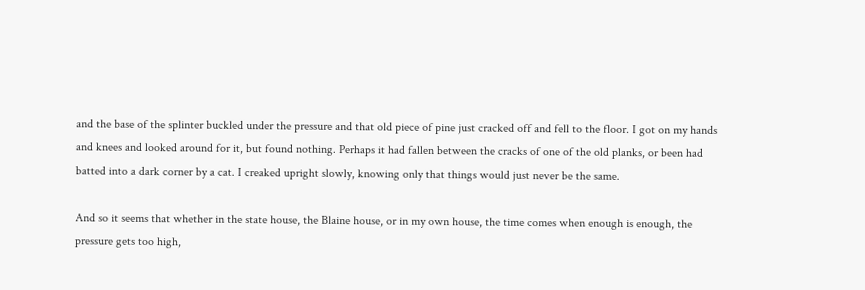and the base of the splinter buckled under the pressure and that old piece of pine just cracked off and fell to the floor. I got on my hands and knees and looked around for it, but found nothing. Perhaps it had fallen between the cracks of one of the old planks, or been had batted into a dark corner by a cat. I creaked upright slowly, knowing only that things would just never be the same.

And so it seems that whether in the state house, the Blaine house, or in my own house, the time comes when enough is enough, the pressure gets too high,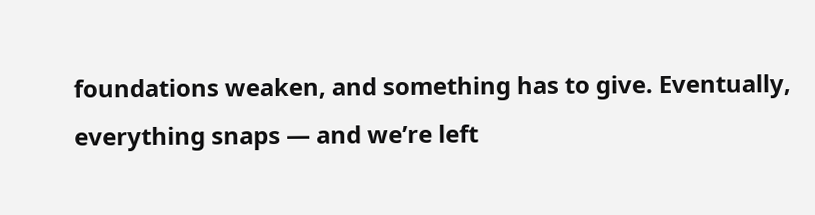foundations weaken, and something has to give. Eventually, everything snaps — and we’re left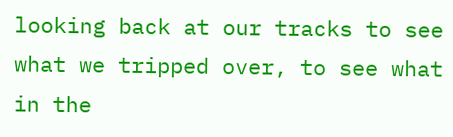looking back at our tracks to see what we tripped over, to see what in the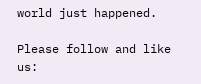world just happened.

Please follow and like us: